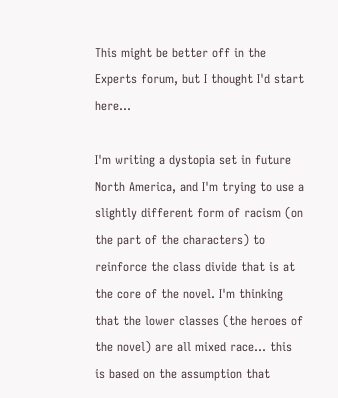This might be better off in the Experts forum, but I thought I'd start here...

I'm writing a dystopia set in future North America, and I'm trying to use a slightly different form of racism (on the part of the characters) to reinforce the class divide that is at the core of the novel. I'm thinking that the lower classes (the heroes of the novel) are all mixed race... this is based on the assumption that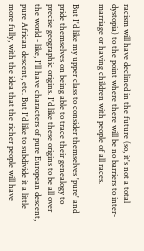racism will have declined in the future (so, it's not a total dystopia) to the point where there will be no barriers to inter-marriage or having children with people of all races.

But I'd like my upper class to consider themselves 'pure' and pride themselves on being able to trace their genealogy to precise geographic origins. I'd like these origins to be all over the world - like, I'll have characters of pure European descent, pure African descent, etc. But I'd like to subdivide it a little more fully, with the idea that the richer people will have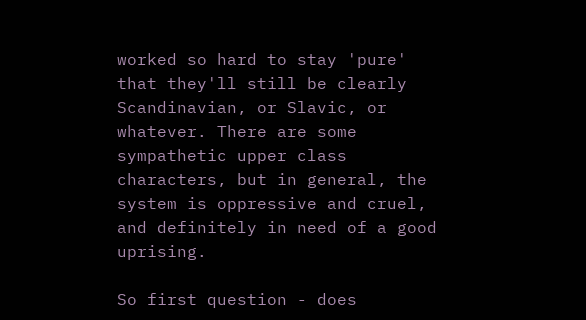worked so hard to stay 'pure' that they'll still be clearly Scandinavian, or Slavic, or whatever. There are some sympathetic upper class characters, but in general, the system is oppressive and cruel, and definitely in need of a good uprising.

So first question - does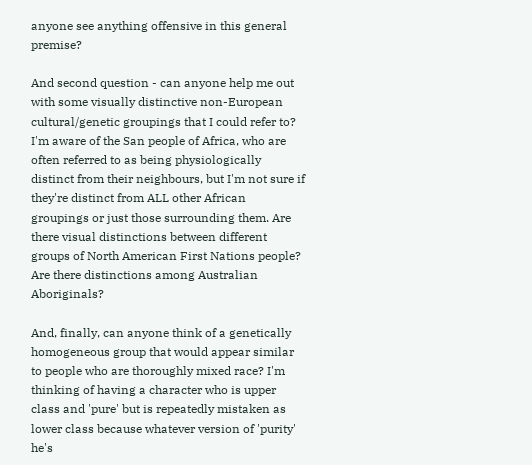anyone see anything offensive in this general premise?

And second question - can anyone help me out with some visually distinctive non-European cultural/genetic groupings that I could refer to? I'm aware of the San people of Africa, who are often referred to as being physiologically distinct from their neighbours, but I'm not sure if they're distinct from ALL other African groupings or just those surrounding them. Are there visual distinctions between different groups of North American First Nations people? Are there distinctions among Australian Aboriginals?

And, finally, can anyone think of a genetically homogeneous group that would appear similar to people who are thoroughly mixed race? I'm thinking of having a character who is upper class and 'pure' but is repeatedly mistaken as lower class because whatever version of 'purity' he's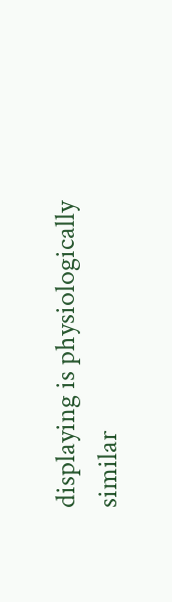displaying is physiologically similar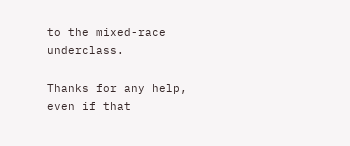to the mixed-race underclass.

Thanks for any help, even if that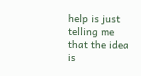help is just telling me that the idea is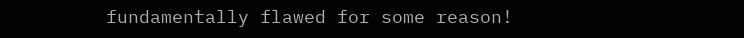fundamentally flawed for some reason!